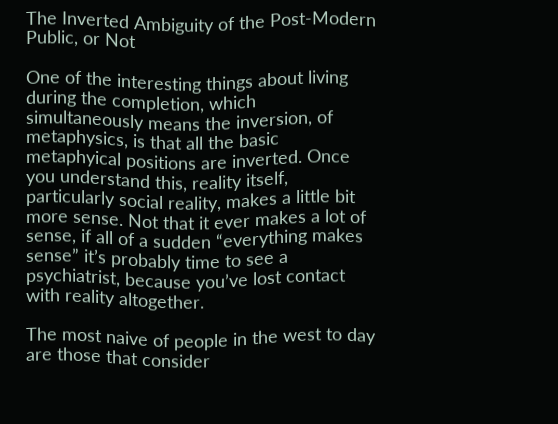The Inverted Ambiguity of the Post-Modern Public, or Not

One of the interesting things about living during the completion, which simultaneously means the inversion, of metaphysics, is that all the basic metaphyical positions are inverted. Once you understand this, reality itself, particularly social reality, makes a little bit more sense. Not that it ever makes a lot of sense, if all of a sudden “everything makes sense” it’s probably time to see a psychiatrist, because you’ve lost contact with reality altogether.

The most naive of people in the west to day are those that consider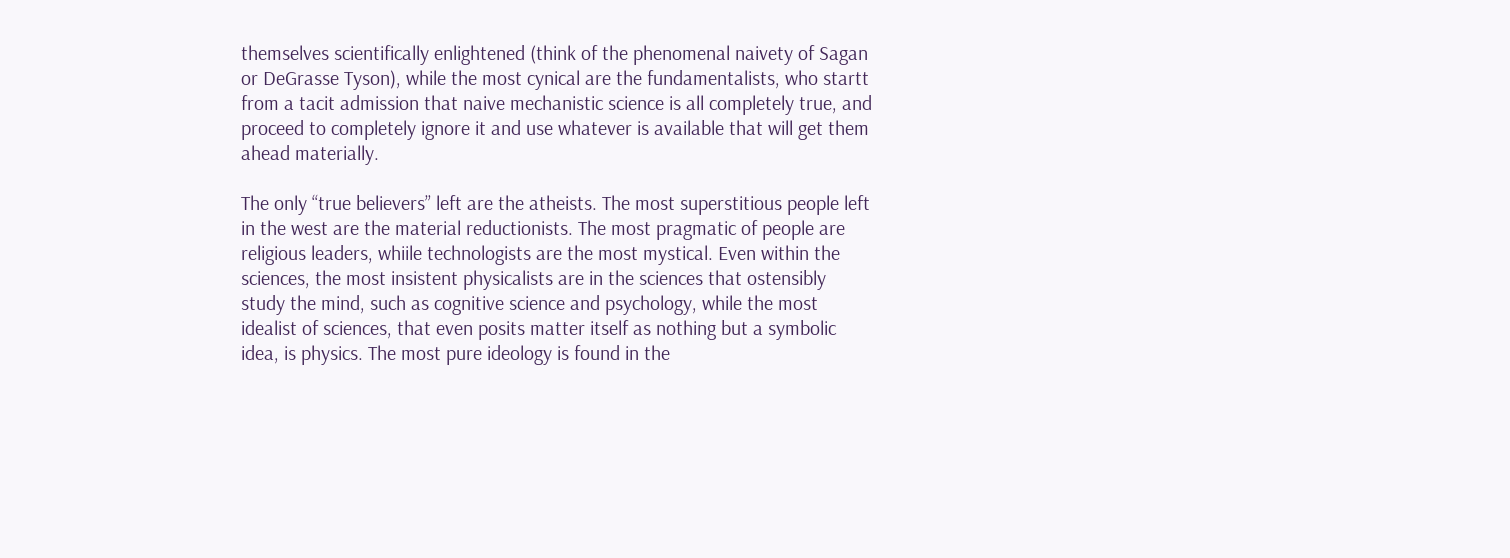themselves scientifically enlightened (think of the phenomenal naivety of Sagan or DeGrasse Tyson), while the most cynical are the fundamentalists, who startt from a tacit admission that naive mechanistic science is all completely true, and proceed to completely ignore it and use whatever is available that will get them ahead materially.

The only “true believers” left are the atheists. The most superstitious people left in the west are the material reductionists. The most pragmatic of people are religious leaders, whiile technologists are the most mystical. Even within the sciences, the most insistent physicalists are in the sciences that ostensibly study the mind, such as cognitive science and psychology, while the most idealist of sciences, that even posits matter itself as nothing but a symbolic idea, is physics. The most pure ideology is found in the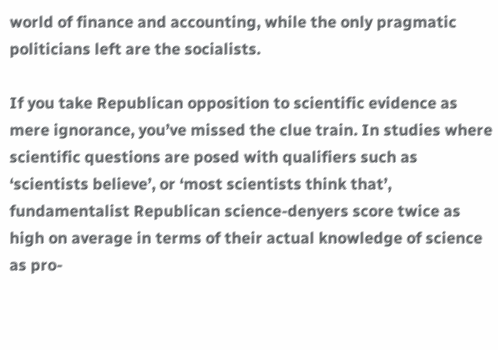world of finance and accounting, while the only pragmatic politicians left are the socialists.

If you take Republican opposition to scientific evidence as mere ignorance, you’ve missed the clue train. In studies where scientific questions are posed with qualifiers such as ‘scientists believe’, or ‘most scientists think that’, fundamentalist Republican science-denyers score twice as high on average in terms of their actual knowledge of science as pro-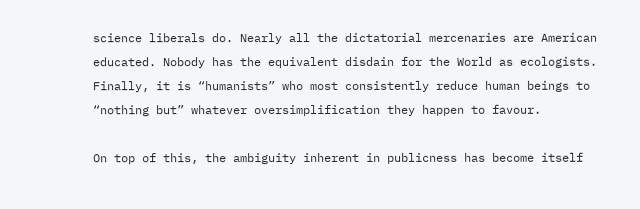science liberals do. Nearly all the dictatorial mercenaries are American educated. Nobody has the equivalent disdain for the World as ecologists. Finally, it is “humanists” who most consistently reduce human beings to “nothing but” whatever oversimplification they happen to favour.

On top of this, the ambiguity inherent in publicness has become itself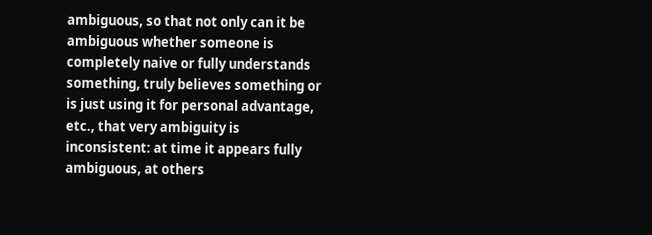ambiguous, so that not only can it be ambiguous whether someone is completely naive or fully understands something, truly believes something or is just using it for personal advantage, etc., that very ambiguity is inconsistent: at time it appears fully ambiguous, at others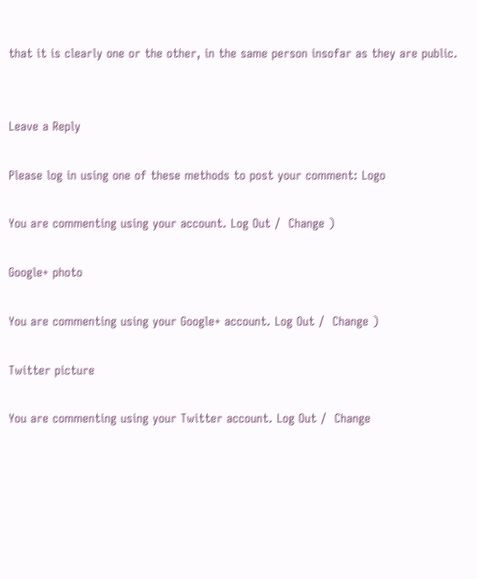that it is clearly one or the other, in the same person insofar as they are public.


Leave a Reply

Please log in using one of these methods to post your comment: Logo

You are commenting using your account. Log Out /  Change )

Google+ photo

You are commenting using your Google+ account. Log Out /  Change )

Twitter picture

You are commenting using your Twitter account. Log Out /  Change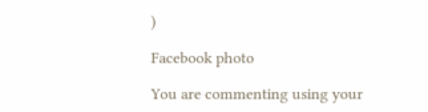)

Facebook photo

You are commenting using your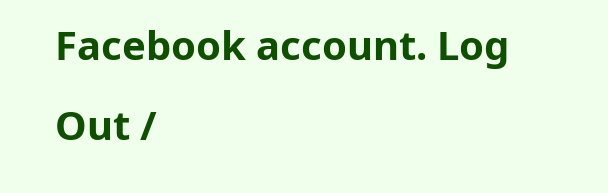Facebook account. Log Out /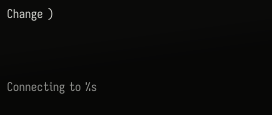Change )


Connecting to %s